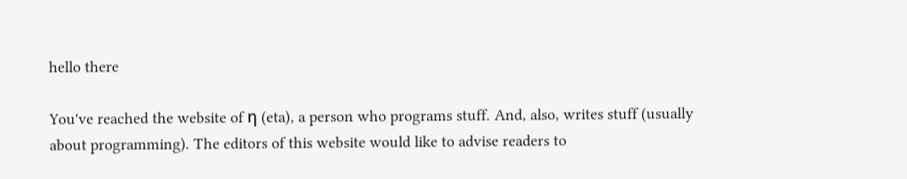hello there

You've reached the website of η (eta), a person who programs stuff. And, also, writes stuff (usually about programming). The editors of this website would like to advise readers to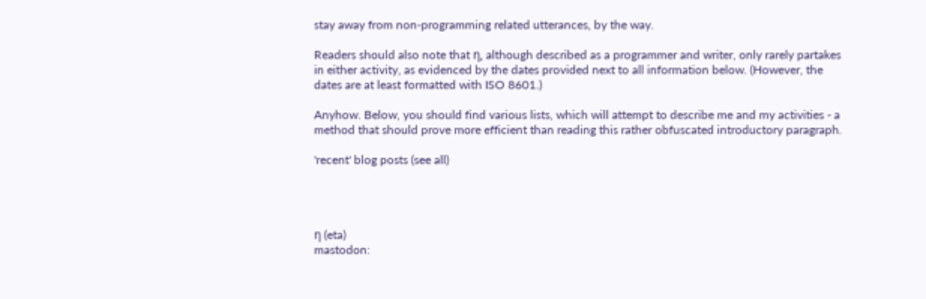stay away from non-programming related utterances, by the way.

Readers should also note that η, although described as a programmer and writer, only rarely partakes in either activity, as evidenced by the dates provided next to all information below. (However, the dates are at least formatted with ISO 8601.)

Anyhow. Below, you should find various lists, which will attempt to describe me and my activities - a method that should prove more efficient than reading this rather obfuscated introductory paragraph.

'recent' blog posts (see all)




η (eta)
mastodon: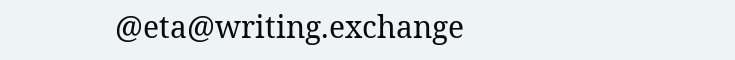@eta@writing.exchange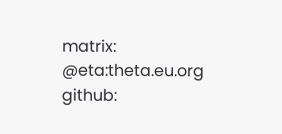matrix: @eta:theta.eu.org
github: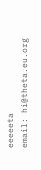eeeeeta
email: hi@theta.eu.org